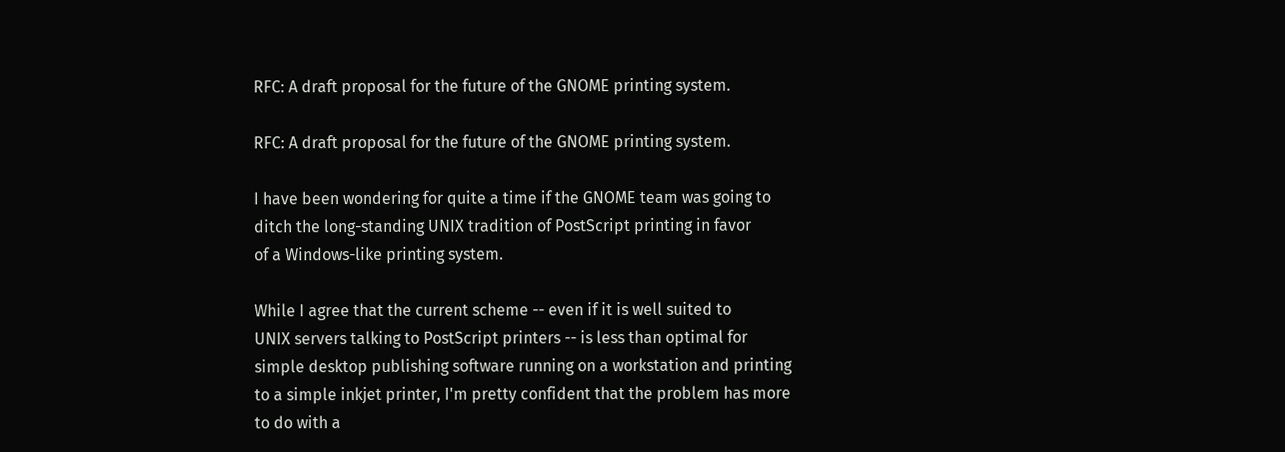RFC: A draft proposal for the future of the GNOME printing system.

RFC: A draft proposal for the future of the GNOME printing system.

I have been wondering for quite a time if the GNOME team was going to
ditch the long-standing UNIX tradition of PostScript printing in favor
of a Windows-like printing system.

While I agree that the current scheme -- even if it is well suited to
UNIX servers talking to PostScript printers -- is less than optimal for
simple desktop publishing software running on a workstation and printing
to a simple inkjet printer, I'm pretty confident that the problem has more
to do with a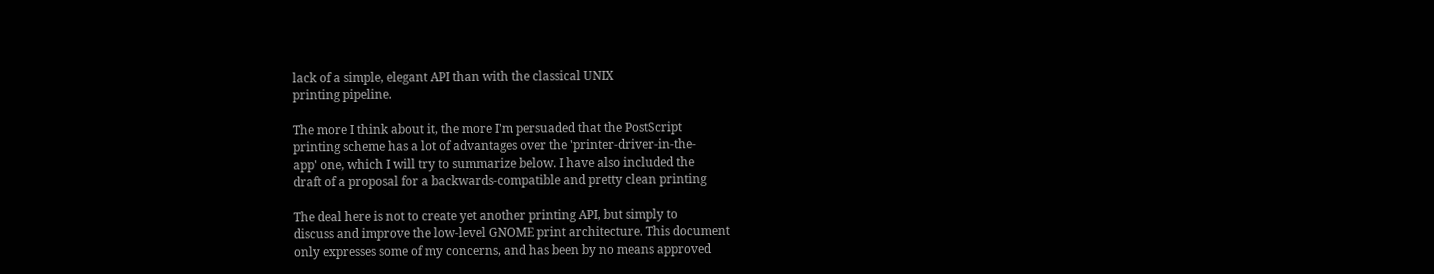lack of a simple, elegant API than with the classical UNIX
printing pipeline.

The more I think about it, the more I'm persuaded that the PostScript
printing scheme has a lot of advantages over the 'printer-driver-in-the-
app' one, which I will try to summarize below. I have also included the
draft of a proposal for a backwards-compatible and pretty clean printing

The deal here is not to create yet another printing API, but simply to
discuss and improve the low-level GNOME print architecture. This document
only expresses some of my concerns, and has been by no means approved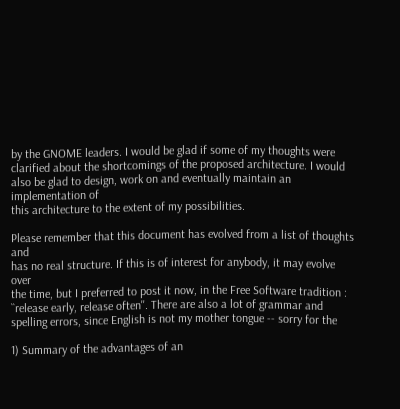by the GNOME leaders. I would be glad if some of my thoughts were
clarified about the shortcomings of the proposed architecture. I would
also be glad to design, work on and eventually maintain an implementation of
this architecture to the extent of my possibilities.

Please remember that this document has evolved from a list of thoughts and
has no real structure. If this is of interest for anybody, it may evolve over
the time, but I preferred to post it now, in the Free Software tradition :
``release early, release often''. There are also a lot of grammar and
spelling errors, since English is not my mother tongue -- sorry for the

1) Summary of the advantages of an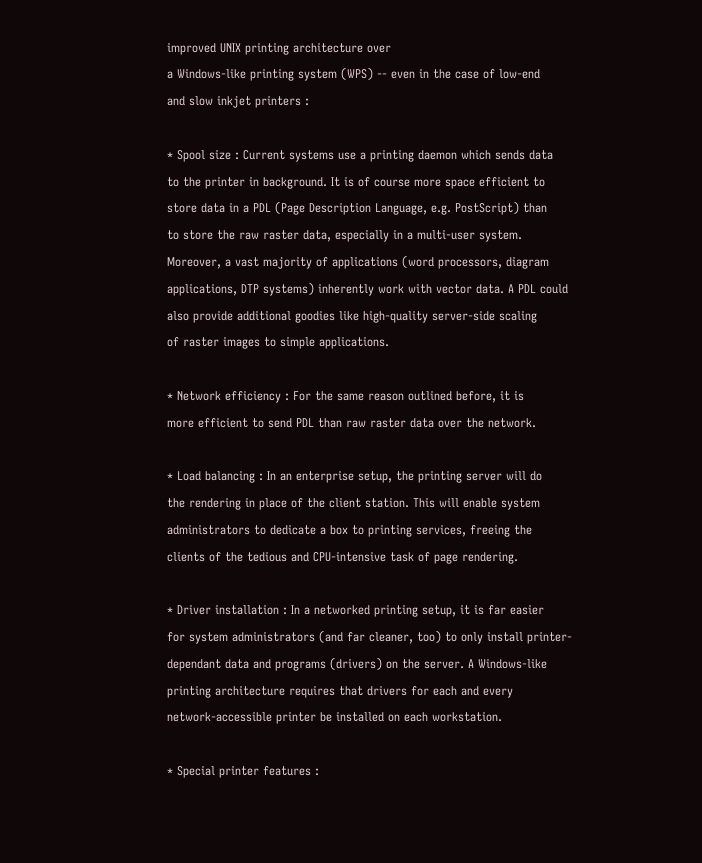improved UNIX printing architecture over
a Windows-like printing system (WPS) -- even in the case of low-end
and slow inkjet printers :

* Spool size : Current systems use a printing daemon which sends data
to the printer in background. It is of course more space efficient to
store data in a PDL (Page Description Language, e.g. PostScript) than
to store the raw raster data, especially in a multi-user system.
Moreover, a vast majority of applications (word processors, diagram
applications, DTP systems) inherently work with vector data. A PDL could
also provide additional goodies like high-quality server-side scaling
of raster images to simple applications.

* Network efficiency : For the same reason outlined before, it is
more efficient to send PDL than raw raster data over the network.

* Load balancing : In an enterprise setup, the printing server will do
the rendering in place of the client station. This will enable system
administrators to dedicate a box to printing services, freeing the
clients of the tedious and CPU-intensive task of page rendering.

* Driver installation : In a networked printing setup, it is far easier
for system administrators (and far cleaner, too) to only install printer-
dependant data and programs (drivers) on the server. A Windows-like
printing architecture requires that drivers for each and every
network-accessible printer be installed on each workstation.

* Special printer features :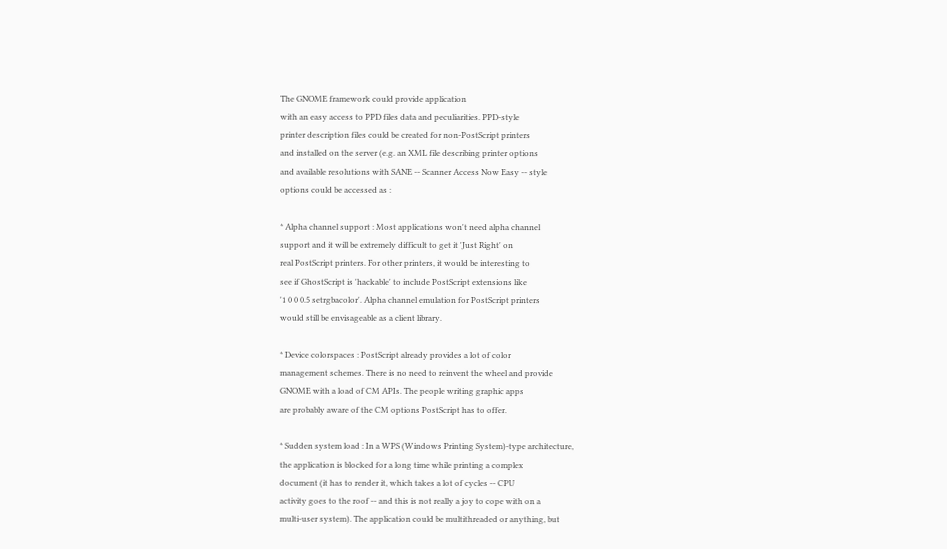The GNOME framework could provide application
with an easy access to PPD files data and peculiarities. PPD-style
printer description files could be created for non-PostScript printers
and installed on the server (e.g. an XML file describing printer options
and available resolutions with SANE -- Scanner Access Now Easy -- style
options could be accessed as :

* Alpha channel support : Most applications won't need alpha channel
support and it will be extremely difficult to get it 'Just Right' on
real PostScript printers. For other printers, it would be interesting to
see if GhostScript is 'hackable' to include PostScript extensions like
'1 0 0 0.5 setrgbacolor'. Alpha channel emulation for PostScript printers
would still be envisageable as a client library.

* Device colorspaces : PostScript already provides a lot of color
management schemes. There is no need to reinvent the wheel and provide
GNOME with a load of CM APIs. The people writing graphic apps
are probably aware of the CM options PostScript has to offer.

* Sudden system load : In a WPS (Windows Printing System)-type architecture,
the application is blocked for a long time while printing a complex
document (it has to render it, which takes a lot of cycles -- CPU
activity goes to the roof -- and this is not really a joy to cope with on a
multi-user system). The application could be multithreaded or anything, but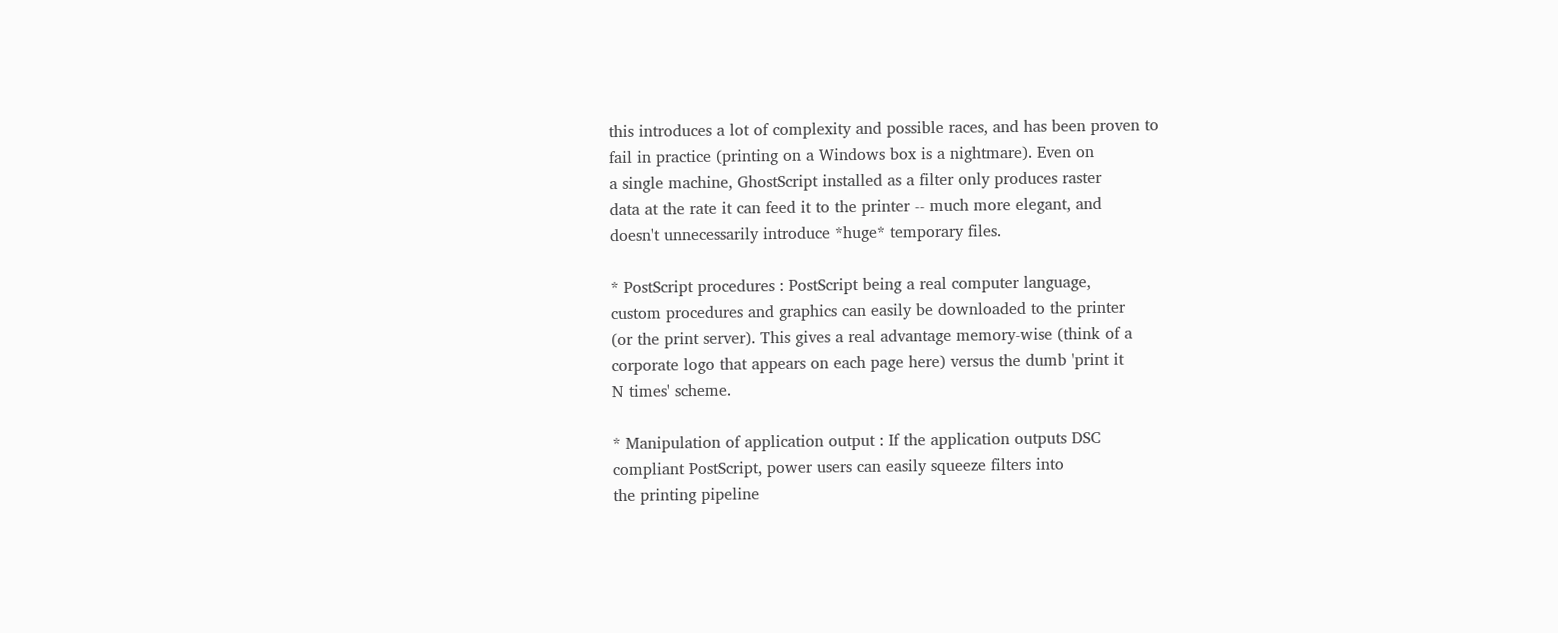this introduces a lot of complexity and possible races, and has been proven to
fail in practice (printing on a Windows box is a nightmare). Even on
a single machine, GhostScript installed as a filter only produces raster
data at the rate it can feed it to the printer -- much more elegant, and
doesn't unnecessarily introduce *huge* temporary files.

* PostScript procedures : PostScript being a real computer language,
custom procedures and graphics can easily be downloaded to the printer
(or the print server). This gives a real advantage memory-wise (think of a
corporate logo that appears on each page here) versus the dumb 'print it
N times' scheme.

* Manipulation of application output : If the application outputs DSC
compliant PostScript, power users can easily squeeze filters into
the printing pipeline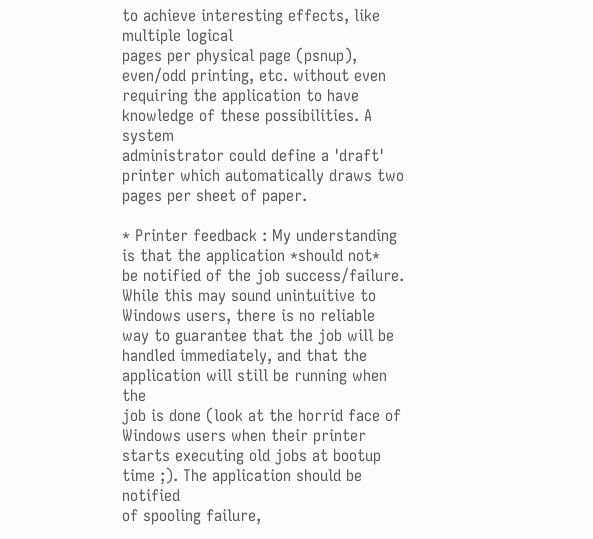to achieve interesting effects, like multiple logical
pages per physical page (psnup), even/odd printing, etc. without even
requiring the application to have knowledge of these possibilities. A system
administrator could define a 'draft' printer which automatically draws two
pages per sheet of paper.

* Printer feedback : My understanding is that the application *should not*
be notified of the job success/failure. While this may sound unintuitive to
Windows users, there is no reliable way to guarantee that the job will be
handled immediately, and that the application will still be running when the
job is done (look at the horrid face of Windows users when their printer
starts executing old jobs at bootup time ;). The application should be notified
of spooling failure,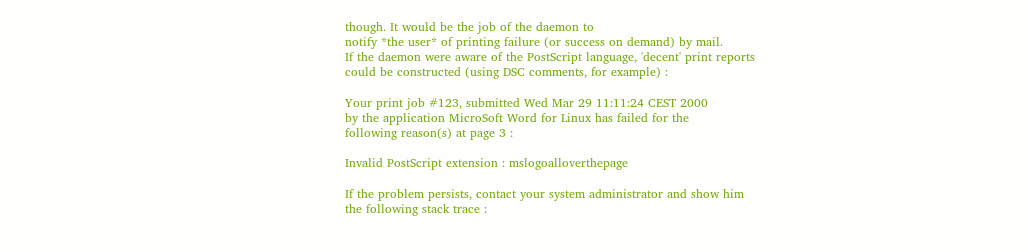though. It would be the job of the daemon to
notify *the user* of printing failure (or success on demand) by mail.
If the daemon were aware of the PostScript language, 'decent' print reports
could be constructed (using DSC comments, for example) :

Your print job #123, submitted Wed Mar 29 11:11:24 CEST 2000
by the application MicroSoft Word for Linux has failed for the
following reason(s) at page 3 :

Invalid PostScript extension : mslogoalloverthepage

If the problem persists, contact your system administrator and show him
the following stack trace :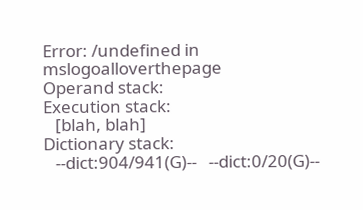Error: /undefined in mslogoalloverthepage
Operand stack:
Execution stack:
   [blah, blah]
Dictionary stack:
   --dict:904/941(G)--   --dict:0/20(G)--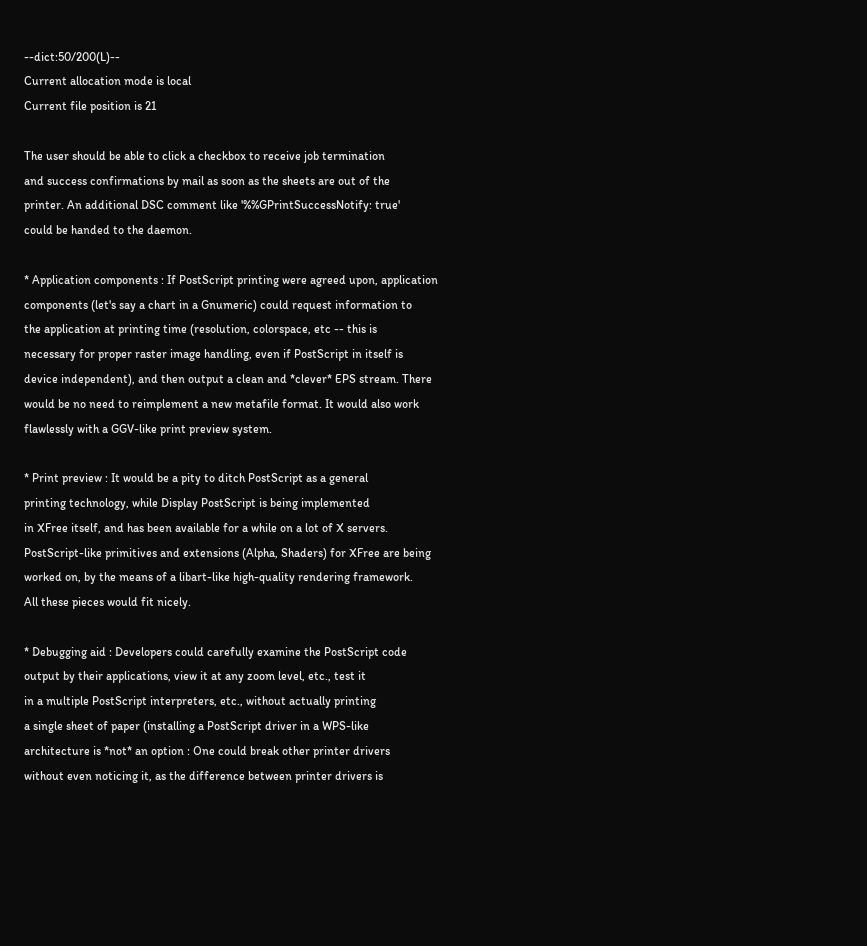--dict:50/200(L)--
Current allocation mode is local
Current file position is 21

The user should be able to click a checkbox to receive job termination
and success confirmations by mail as soon as the sheets are out of the
printer. An additional DSC comment like '%%GPrintSuccessNotify: true'
could be handed to the daemon.

* Application components : If PostScript printing were agreed upon, application
components (let's say a chart in a Gnumeric) could request information to
the application at printing time (resolution, colorspace, etc -- this is
necessary for proper raster image handling, even if PostScript in itself is
device independent), and then output a clean and *clever* EPS stream. There
would be no need to reimplement a new metafile format. It would also work
flawlessly with a GGV-like print preview system.

* Print preview : It would be a pity to ditch PostScript as a general
printing technology, while Display PostScript is being implemented
in XFree itself, and has been available for a while on a lot of X servers.
PostScript-like primitives and extensions (Alpha, Shaders) for XFree are being
worked on, by the means of a libart-like high-quality rendering framework.
All these pieces would fit nicely.

* Debugging aid : Developers could carefully examine the PostScript code
output by their applications, view it at any zoom level, etc., test it
in a multiple PostScript interpreters, etc., without actually printing
a single sheet of paper (installing a PostScript driver in a WPS-like
architecture is *not* an option : One could break other printer drivers
without even noticing it, as the difference between printer drivers is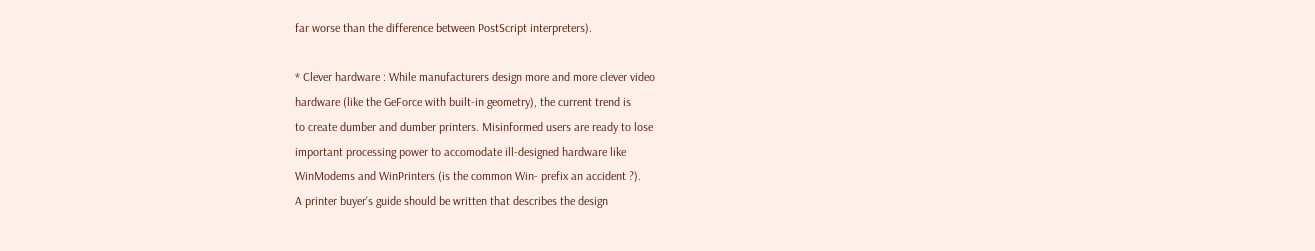far worse than the difference between PostScript interpreters).

* Clever hardware : While manufacturers design more and more clever video
hardware (like the GeForce with built-in geometry), the current trend is
to create dumber and dumber printers. Misinformed users are ready to lose
important processing power to accomodate ill-designed hardware like
WinModems and WinPrinters (is the common Win- prefix an accident ?).
A printer buyer's guide should be written that describes the design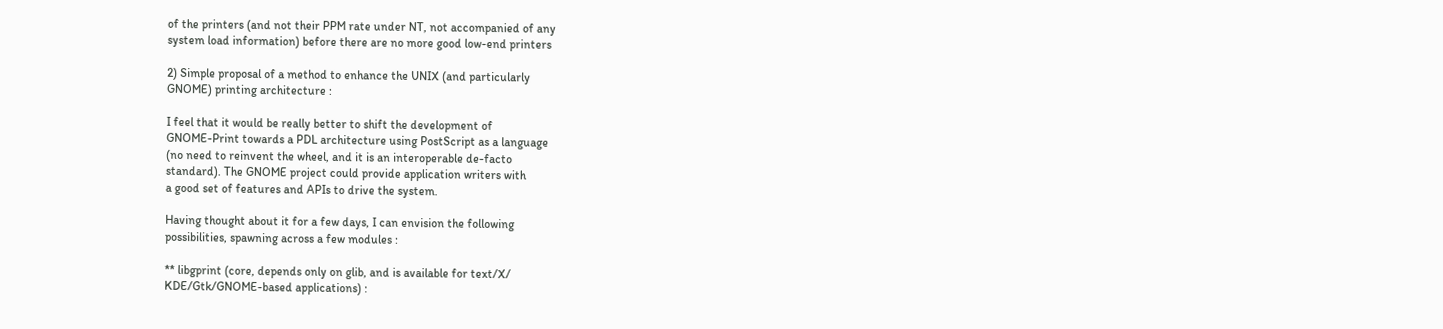of the printers (and not their PPM rate under NT, not accompanied of any
system load information) before there are no more good low-end printers

2) Simple proposal of a method to enhance the UNIX (and particularly
GNOME) printing architecture :

I feel that it would be really better to shift the development of
GNOME-Print towards a PDL architecture using PostScript as a language
(no need to reinvent the wheel, and it is an interoperable de-facto
standard). The GNOME project could provide application writers with
a good set of features and APIs to drive the system.

Having thought about it for a few days, I can envision the following
possibilities, spawning across a few modules :

** libgprint (core, depends only on glib, and is available for text/X/
KDE/Gtk/GNOME-based applications) :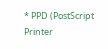* PPD (PostScript Printer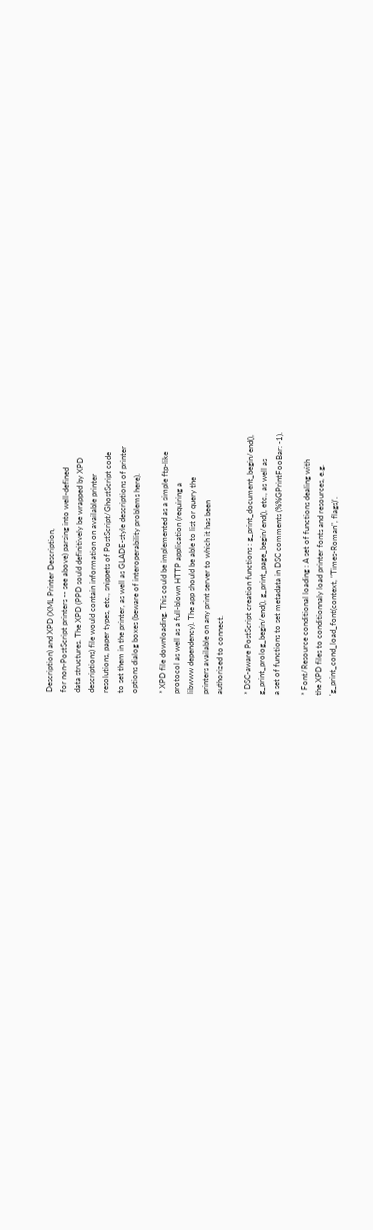Description) and XPD (XML Printer Description,
for non-PostScript printers -- see above) parsing into well-defined
data structures. The XPD (PPD sould definitively be wrapped by XPD
descriptions) file would contain information on available printer
resolutions, paper types, etc., snippets of PostScript/GhostScript code
to set them in the printer, as well as GLADE-style descriptions of printer
options dialog boxes (beware of interoperability problems here).

* XPD file downloading. This could be implemented as a simple ftp-like
protocol as well as a full-blown HTTP application (requiring a
libwww dependency). The app should be able to list or query the
printers available on any print server to which it has been
authorized to connect.

* DSC-aware PostScript creation functions : g_print_document_begin/end(),
g_print_prolog_begin/end(), g_print_page_begin/end(), etc., as well as
a set of functions to set metadata in DSC comments (%%GPrintFooBar: -1).

* Font/Resource conditional loading : A set of functions dealing with
the XPD files to conditionnaly load printer fonts and resources, e.g.
'g_print_cond_load_font(context, "Times-Roman", flags)'.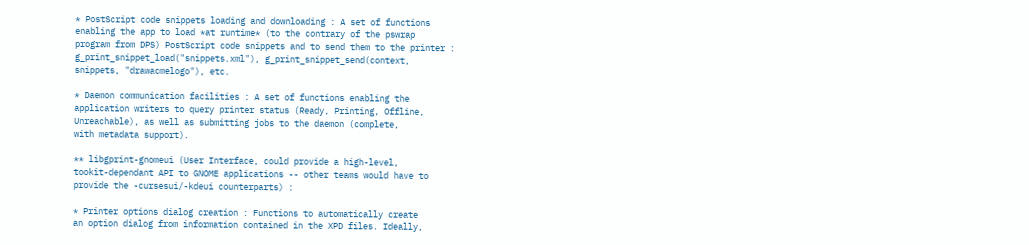* PostScript code snippets loading and downloading : A set of functions
enabling the app to load *at runtime* (to the contrary of the pswrap
program from DPS) PostScript code snippets and to send them to the printer :
g_print_snippet_load("snippets.xml"), g_print_snippet_send(context,
snippets, "drawacmelogo"), etc.

* Daemon communication facilities : A set of functions enabling the
application writers to query printer status (Ready, Printing, Offline,
Unreachable), as well as submitting jobs to the daemon (complete,
with metadata support).

** libgprint-gnomeui (User Interface, could provide a high-level,
tookit-dependant API to GNOME applications -- other teams would have to
provide the -cursesui/-kdeui counterparts) :

* Printer options dialog creation : Functions to automatically create
an option dialog from information contained in the XPD files. Ideally,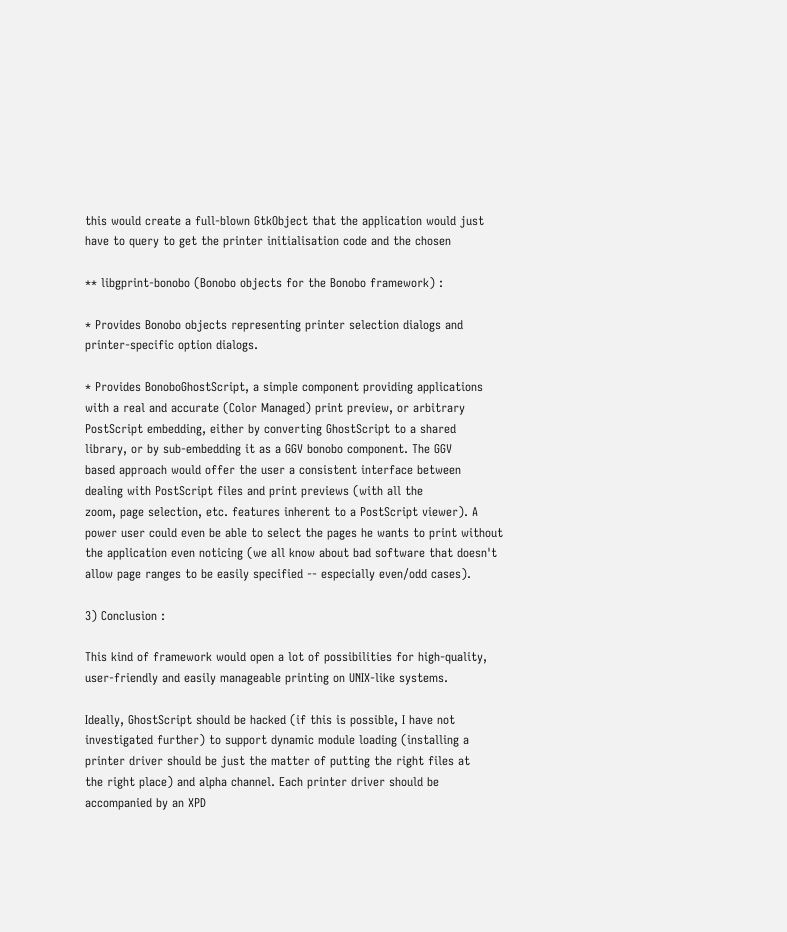this would create a full-blown GtkObject that the application would just
have to query to get the printer initialisation code and the chosen

** libgprint-bonobo (Bonobo objects for the Bonobo framework) :

* Provides Bonobo objects representing printer selection dialogs and
printer-specific option dialogs.

* Provides BonoboGhostScript, a simple component providing applications
with a real and accurate (Color Managed) print preview, or arbitrary
PostScript embedding, either by converting GhostScript to a shared
library, or by sub-embedding it as a GGV bonobo component. The GGV
based approach would offer the user a consistent interface between
dealing with PostScript files and print previews (with all the
zoom, page selection, etc. features inherent to a PostScript viewer). A
power user could even be able to select the pages he wants to print without
the application even noticing (we all know about bad software that doesn't
allow page ranges to be easily specified -- especially even/odd cases).

3) Conclusion :

This kind of framework would open a lot of possibilities for high-quality,
user-friendly and easily manageable printing on UNIX-like systems.

Ideally, GhostScript should be hacked (if this is possible, I have not
investigated further) to support dynamic module loading (installing a
printer driver should be just the matter of putting the right files at
the right place) and alpha channel. Each printer driver should be
accompanied by an XPD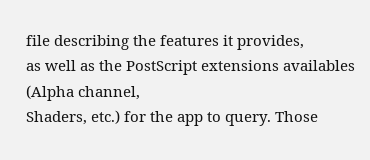file describing the features it provides,
as well as the PostScript extensions availables (Alpha channel,
Shaders, etc.) for the app to query. Those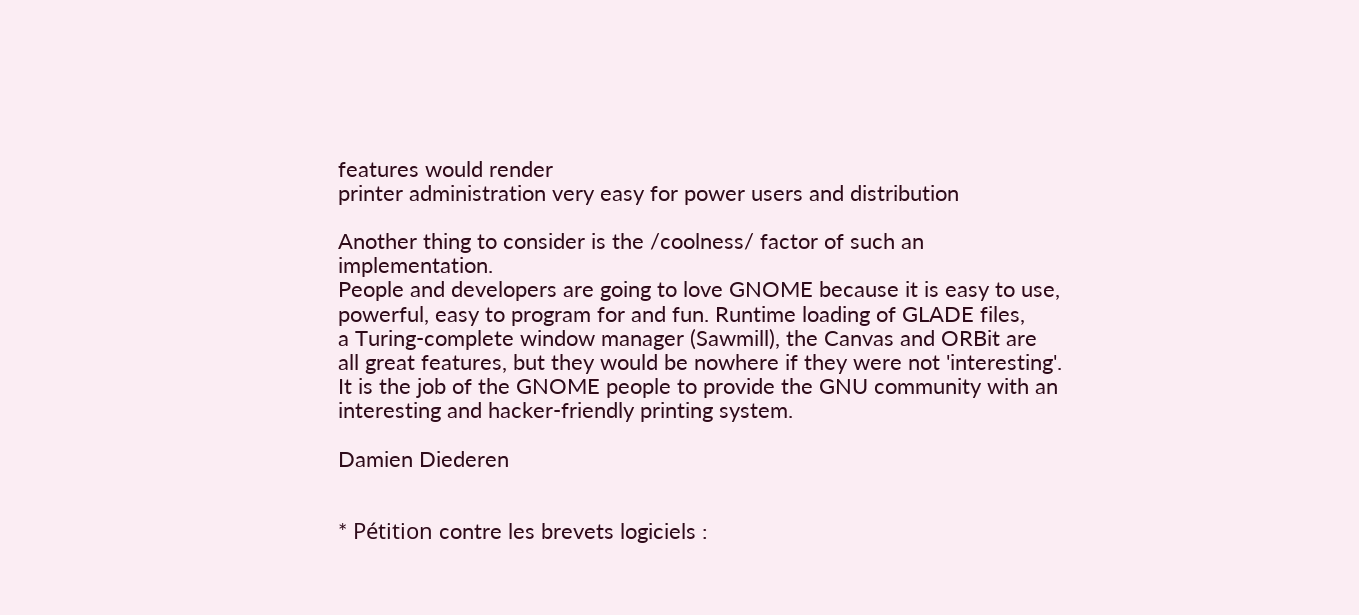features would render
printer administration very easy for power users and distribution

Another thing to consider is the /coolness/ factor of such an implementation.
People and developers are going to love GNOME because it is easy to use,
powerful, easy to program for and fun. Runtime loading of GLADE files,
a Turing-complete window manager (Sawmill), the Canvas and ORBit are
all great features, but they would be nowhere if they were not 'interesting'.
It is the job of the GNOME people to provide the GNU community with an
interesting and hacker-friendly printing system.

Damien Diederen


* Pétition contre les brevets logiciels :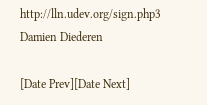http://lln.udev.org/sign.php3
Damien Diederen

[Date Prev][Date Next]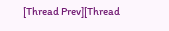[Thread Prev][Thread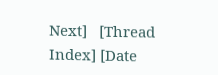Next]   [Thread Index] [Date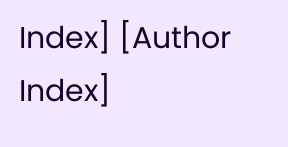Index] [Author Index]